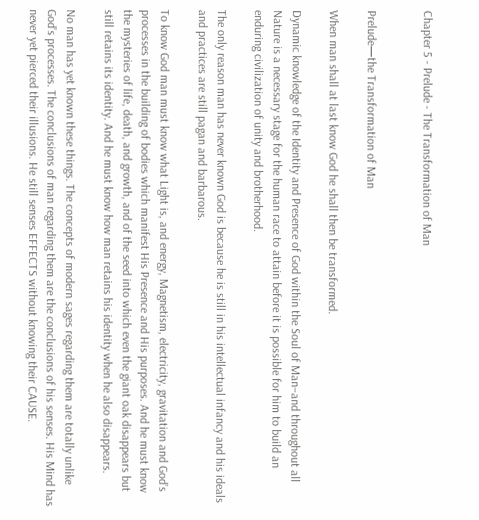Chapter 5 - Prelude - The Transformation of Man


Prelude—the Transformation of Man

When man shall at last know God he shall then be transformed.

Dynamic knowledge of the Identity and Presence of God within the Soul of Man–and throughout all Nature is a necessary stage for the human race to attain before it is possible for him to build an enduring civilization of unity and brotherhood.

The only reason man has never known God is because he is still in his intellectual infancy and his ideals and practices are still pagan and barbarous.

To know God man must know what Light is, and energy, Magnetism, electricity, gravitation and God’s processes in the building of bodies which manifest His Presence and His purposes. And he must know the mysteries of life, death, and growth, and of the seed into which even the giant oak disappears but still retains its identity. And he must know how man retains his identity when he also disappears.

No man has yet known these things. The concepts of modern sages regarding them are totally unlike God’s processes. The conclusions of man regarding them are the conclusions of his senses. His Mind has never yet pierced their illusions. He still senses EFFECTS without knowing their CAUSE.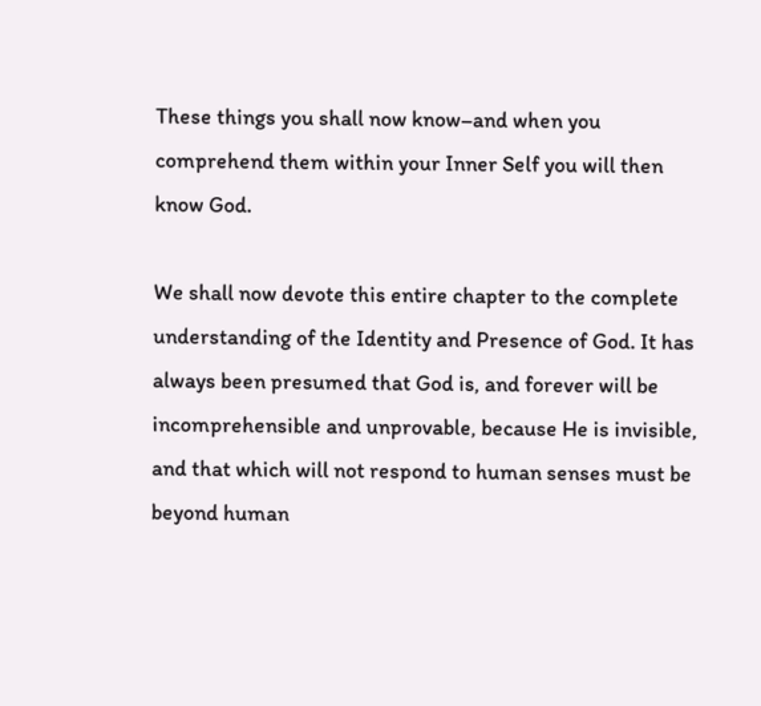These things you shall now know–and when you comprehend them within your Inner Self you will then know God.

We shall now devote this entire chapter to the complete understanding of the Identity and Presence of God. It has always been presumed that God is, and forever will be incomprehensible and unprovable, because He is invisible, and that which will not respond to human senses must be beyond human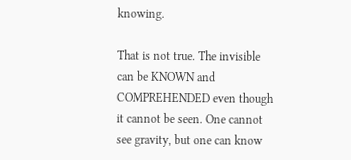knowing.

That is not true. The invisible can be KNOWN and COMPREHENDED even though it cannot be seen. One cannot see gravity, but one can know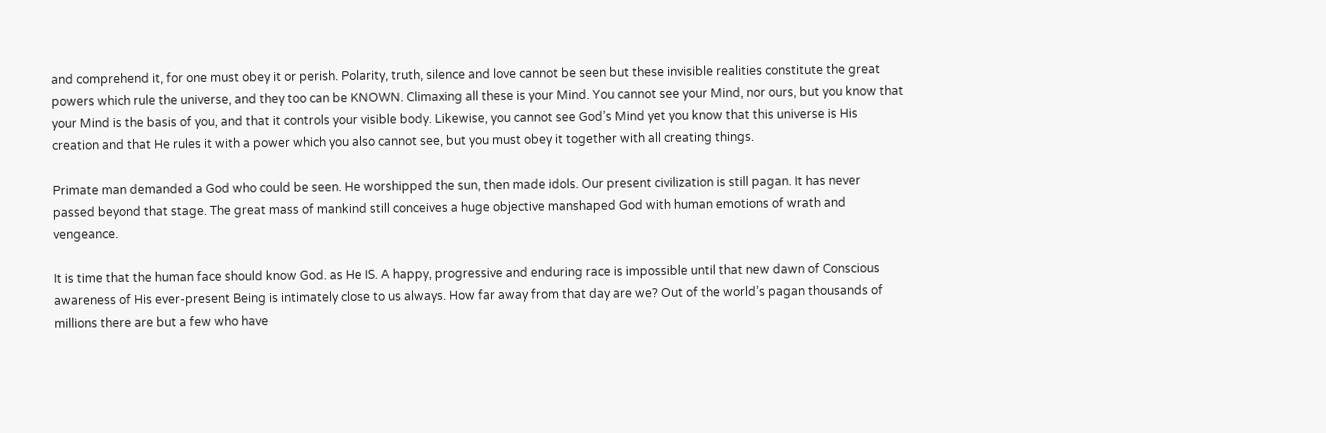and comprehend it, for one must obey it or perish. Polarity, truth, silence and love cannot be seen but these invisible realities constitute the great powers which rule the universe, and they too can be KNOWN. Climaxing all these is your Mind. You cannot see your Mind, nor ours, but you know that your Mind is the basis of you, and that it controls your visible body. Likewise, you cannot see God’s Mind yet you know that this universe is His creation and that He rules it with a power which you also cannot see, but you must obey it together with all creating things.

Primate man demanded a God who could be seen. He worshipped the sun, then made idols. Our present civilization is still pagan. It has never passed beyond that stage. The great mass of mankind still conceives a huge objective manshaped God with human emotions of wrath and vengeance.

It is time that the human face should know God. as He IS. A happy, progressive and enduring race is impossible until that new dawn of Conscious awareness of His ever-present Being is intimately close to us always. How far away from that day are we? Out of the world’s pagan thousands of millions there are but a few who have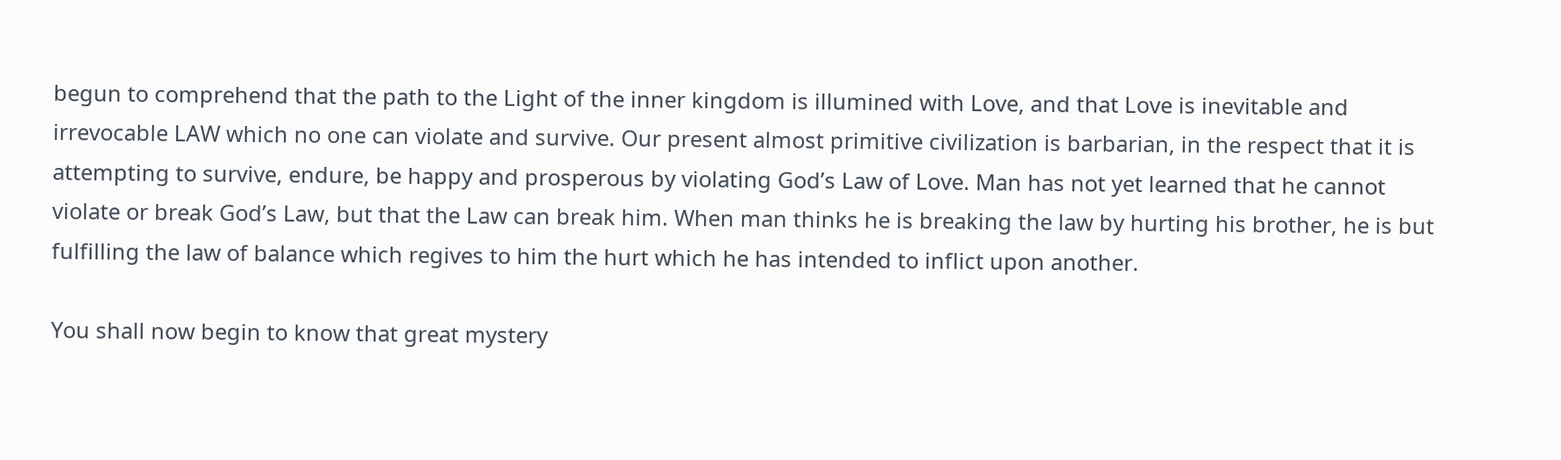begun to comprehend that the path to the Light of the inner kingdom is illumined with Love, and that Love is inevitable and irrevocable LAW which no one can violate and survive. Our present almost primitive civilization is barbarian, in the respect that it is attempting to survive, endure, be happy and prosperous by violating God’s Law of Love. Man has not yet learned that he cannot violate or break God’s Law, but that the Law can break him. When man thinks he is breaking the law by hurting his brother, he is but fulfilling the law of balance which regives to him the hurt which he has intended to inflict upon another.

You shall now begin to know that great mystery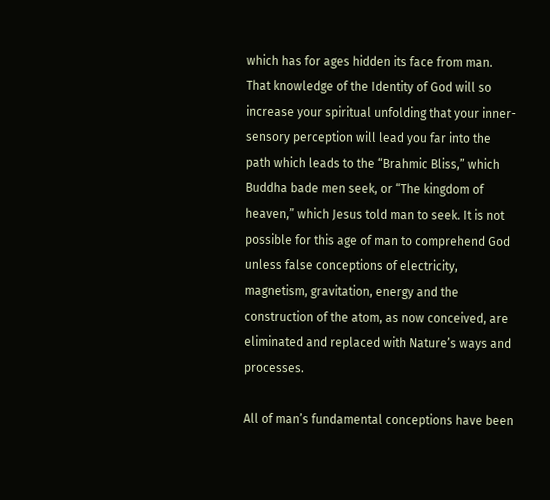which has for ages hidden its face from man. That knowledge of the Identity of God will so increase your spiritual unfolding that your inner-sensory perception will lead you far into the path which leads to the “Brahmic Bliss,” which Buddha bade men seek, or “The kingdom of heaven,” which Jesus told man to seek. It is not possible for this age of man to comprehend God unless false conceptions of electricity, magnetism, gravitation, energy and the construction of the atom, as now conceived, are eliminated and replaced with Nature’s ways and processes.

All of man’s fundamental conceptions have been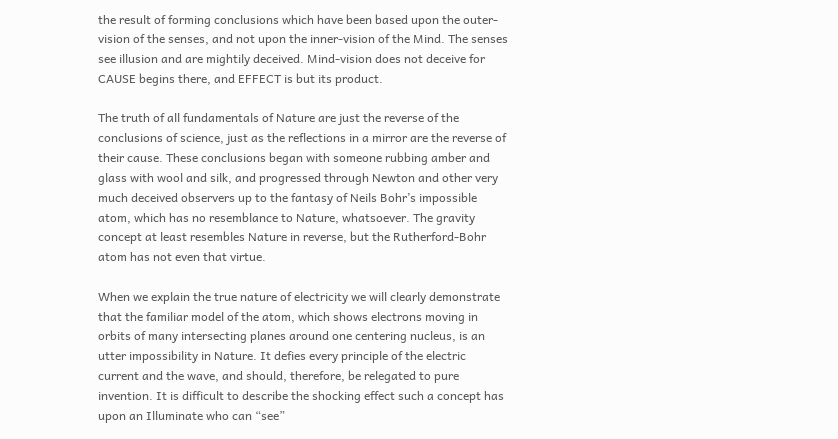the result of forming conclusions which have been based upon the outer-vision of the senses, and not upon the inner-vision of the Mind. The senses see illusion and are mightily deceived. Mind-vision does not deceive for CAUSE begins there, and EFFECT is but its product.

The truth of all fundamentals of Nature are just the reverse of the conclusions of science, just as the reflections in a mirror are the reverse of their cause. These conclusions began with someone rubbing amber and glass with wool and silk, and progressed through Newton and other very much deceived observers up to the fantasy of Neils Bohr’s impossible atom, which has no resemblance to Nature, whatsoever. The gravity concept at least resembles Nature in reverse, but the Rutherford-Bohr atom has not even that virtue.

When we explain the true nature of electricity we will clearly demonstrate that the familiar model of the atom, which shows electrons moving in orbits of many intersecting planes around one centering nucleus, is an utter impossibility in Nature. It defies every principle of the electric current and the wave, and should, therefore, be relegated to pure invention. It is difficult to describe the shocking effect such a concept has upon an Illuminate who can “see”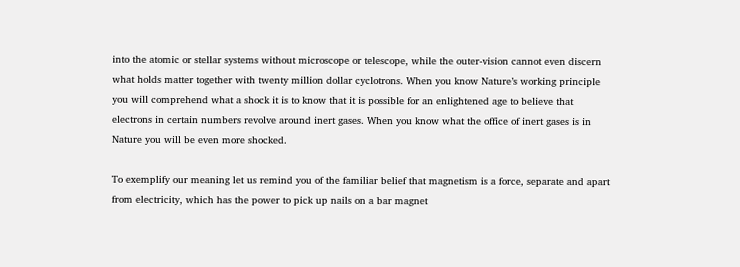into the atomic or stellar systems without microscope or telescope, while the outer-vision cannot even discern what holds matter together with twenty million dollar cyclotrons. When you know Nature’s working principle you will comprehend what a shock it is to know that it is possible for an enlightened age to believe that electrons in certain numbers revolve around inert gases. When you know what the office of inert gases is in Nature you will be even more shocked.

To exemplify our meaning let us remind you of the familiar belief that magnetism is a force, separate and apart from electricity, which has the power to pick up nails on a bar magnet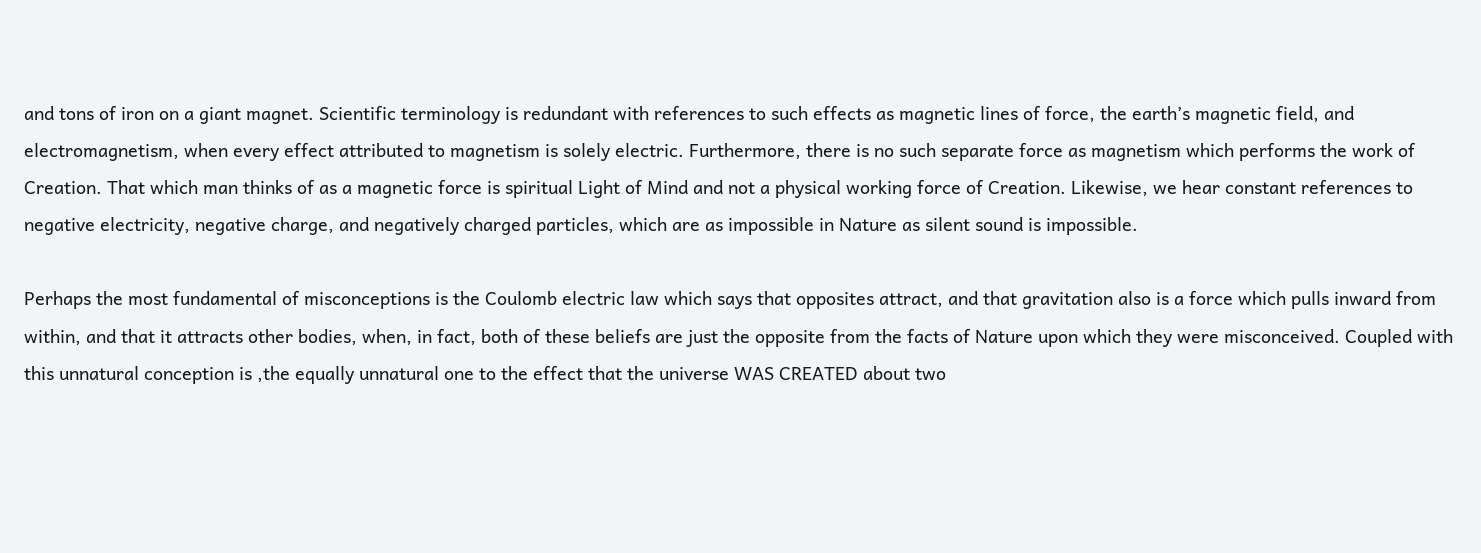and tons of iron on a giant magnet. Scientific terminology is redundant with references to such effects as magnetic lines of force, the earth’s magnetic field, and electromagnetism, when every effect attributed to magnetism is solely electric. Furthermore, there is no such separate force as magnetism which performs the work of Creation. That which man thinks of as a magnetic force is spiritual Light of Mind and not a physical working force of Creation. Likewise, we hear constant references to negative electricity, negative charge, and negatively charged particles, which are as impossible in Nature as silent sound is impossible.

Perhaps the most fundamental of misconceptions is the Coulomb electric law which says that opposites attract, and that gravitation also is a force which pulls inward from within, and that it attracts other bodies, when, in fact, both of these beliefs are just the opposite from the facts of Nature upon which they were misconceived. Coupled with this unnatural conception is ,the equally unnatural one to the effect that the universe WAS CREATED about two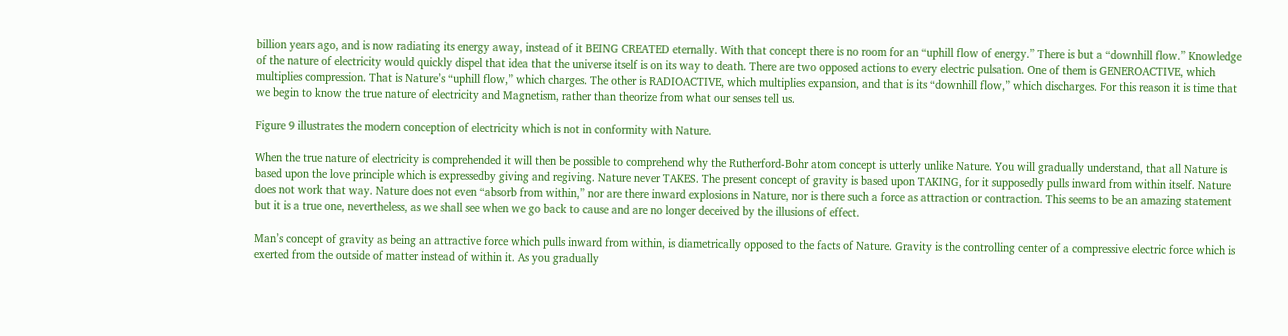billion years ago, and is now radiating its energy away, instead of it BEING CREATED eternally. With that concept there is no room for an “uphill flow of energy.” There is but a “downhill flow.” Knowledge of the nature of electricity would quickly dispel that idea that the universe itself is on its way to death. There are two opposed actions to every electric pulsation. One of them is GENEROACTIVE, which multiplies compression. That is Nature’s “uphill flow,” which charges. The other is RADIOACTIVE, which multiplies expansion, and that is its “downhill flow,” which discharges. For this reason it is time that we begin to know the true nature of electricity and Magnetism, rather than theorize from what our senses tell us.

Figure 9 illustrates the modern conception of electricity which is not in conformity with Nature.

When the true nature of electricity is comprehended it will then be possible to comprehend why the Rutherford-Bohr atom concept is utterly unlike Nature. You will gradually understand, that all Nature is based upon the love principle which is expressedby giving and regiving. Nature never TAKES. The present concept of gravity is based upon TAKING, for it supposedly pulls inward from within itself. Nature does not work that way. Nature does not even “absorb from within,” nor are there inward explosions in Nature, nor is there such a force as attraction or contraction. This seems to be an amazing statement but it is a true one, nevertheless, as we shall see when we go back to cause and are no longer deceived by the illusions of effect.

Man’s concept of gravity as being an attractive force which pulls inward from within, is diametrically opposed to the facts of Nature. Gravity is the controlling center of a compressive electric force which is exerted from the outside of matter instead of within it. As you gradually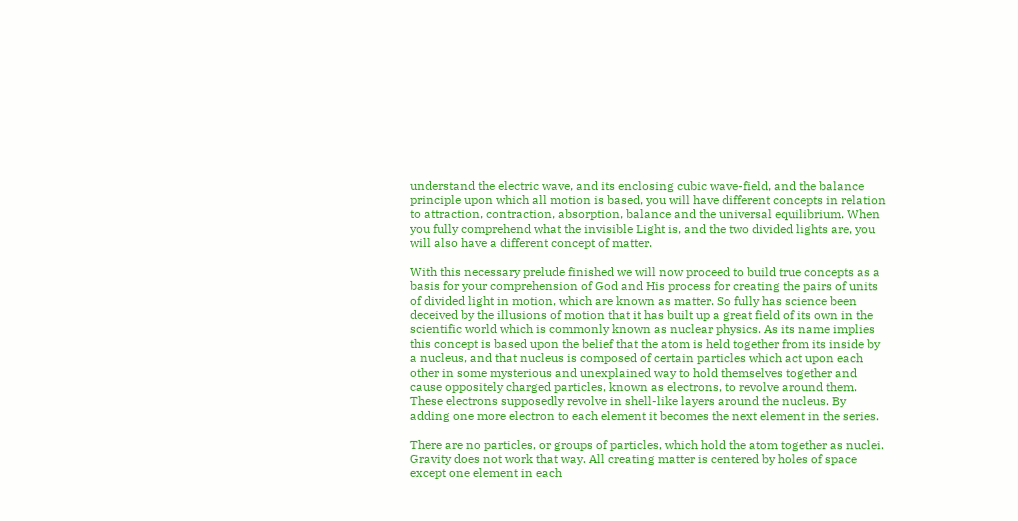understand the electric wave, and its enclosing cubic wave-field, and the balance principle upon which all motion is based, you will have different concepts in relation to attraction, contraction, absorption, balance and the universal equilibrium. When you fully comprehend what the invisible Light is, and the two divided lights are, you will also have a different concept of matter.

With this necessary prelude finished we will now proceed to build true concepts as a basis for your comprehension of God and His process for creating the pairs of units of divided light in motion, which are known as matter. So fully has science been deceived by the illusions of motion that it has built up a great field of its own in the scientific world which is commonly known as nuclear physics. As its name implies this concept is based upon the belief that the atom is held together from its inside by a nucleus, and that nucleus is composed of certain particles which act upon each other in some mysterious and unexplained way to hold themselves together and cause oppositely charged particles, known as electrons, to revolve around them. These electrons supposedly revolve in shell-like layers around the nucleus. By adding one more electron to each element it becomes the next element in the series.

There are no particles, or groups of particles, which hold the atom together as nuclei. Gravity does not work that way. All creating matter is centered by holes of space except one element in each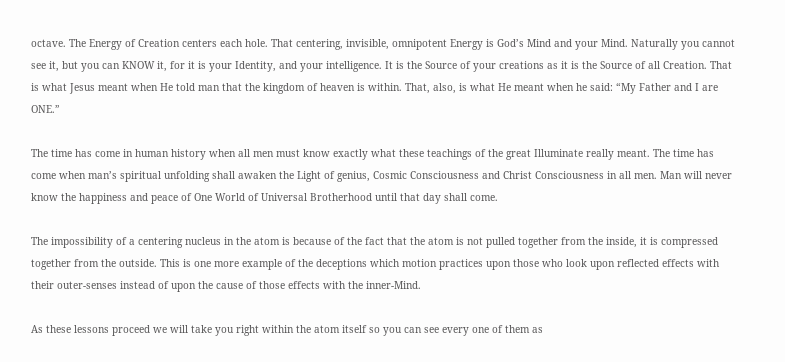octave. The Energy of Creation centers each hole. That centering, invisible, omnipotent Energy is God’s Mind and your Mind. Naturally you cannot see it, but you can KNOW it, for it is your Identity, and your intelligence. It is the Source of your creations as it is the Source of all Creation. That is what Jesus meant when He told man that the kingdom of heaven is within. That, also, is what He meant when he said: “My Father and I are ONE.”

The time has come in human history when all men must know exactly what these teachings of the great Illuminate really meant. The time has come when man’s spiritual unfolding shall awaken the Light of genius, Cosmic Consciousness and Christ Consciousness in all men. Man will never know the happiness and peace of One World of Universal Brotherhood until that day shall come.

The impossibility of a centering nucleus in the atom is because of the fact that the atom is not pulled together from the inside, it is compressed together from the outside. This is one more example of the deceptions which motion practices upon those who look upon reflected effects with their outer-senses instead of upon the cause of those effects with the inner-Mind.

As these lessons proceed we will take you right within the atom itself so you can see every one of them as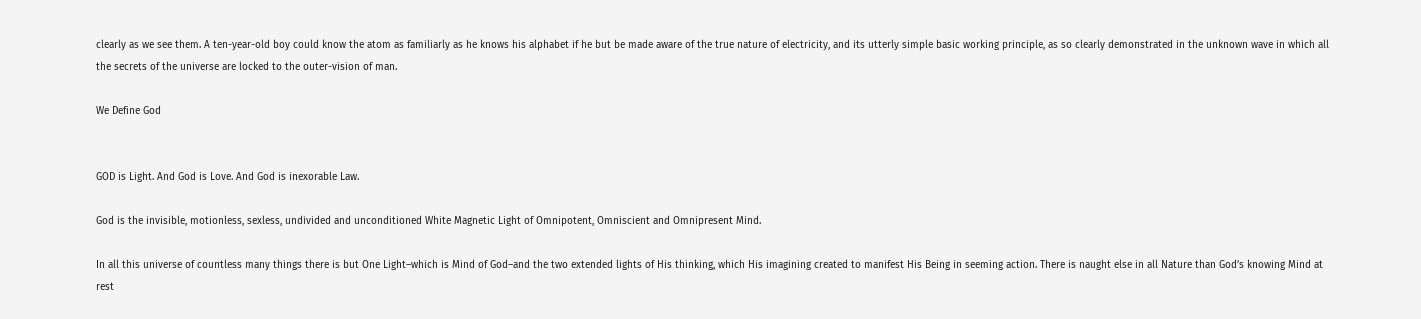clearly as we see them. A ten-year-old boy could know the atom as familiarly as he knows his alphabet if he but be made aware of the true nature of electricity, and its utterly simple basic working principle, as so clearly demonstrated in the unknown wave in which all the secrets of the universe are locked to the outer-vision of man.

We Define God


GOD is Light. And God is Love. And God is inexorable Law.

God is the invisible, motionless, sexless, undivided and unconditioned White Magnetic Light of Omnipotent, Omniscient and Omnipresent Mind.

In all this universe of countless many things there is but One Light–which is Mind of God–and the two extended lights of His thinking, which His imagining created to manifest His Being in seeming action. There is naught else in all Nature than God’s knowing Mind at rest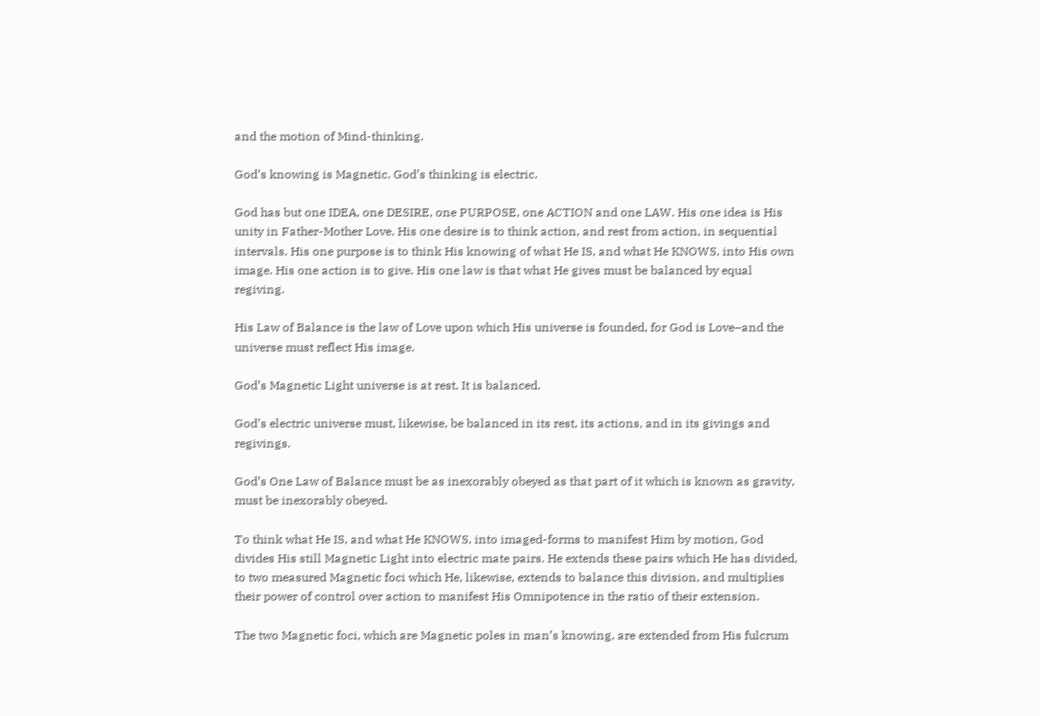and the motion of Mind-thinking.

God’s knowing is Magnetic. God’s thinking is electric.

God has but one IDEA, one DESIRE, one PURPOSE, one ACTION and one LAW. His one idea is His unity in Father-Mother Love. His one desire is to think action, and rest from action, in sequential intervals. His one purpose is to think His knowing of what He IS, and what He KNOWS, into His own image. His one action is to give. His one law is that what He gives must be balanced by equal regiving.

His Law of Balance is the law of Love upon which His universe is founded, for God is Love–and the universe must reflect His image.

God’s Magnetic Light universe is at rest. It is balanced.

God’s electric universe must, likewise, be balanced in its rest, its actions, and in its givings and regivings.

God’s One Law of Balance must be as inexorably obeyed as that part of it which is known as gravity, must be inexorably obeyed.

To think what He IS, and what He KNOWS, into imaged-forms to manifest Him by motion, God divides His still Magnetic Light into electric mate pairs. He extends these pairs which He has divided, to two measured Magnetic foci which He, likewise, extends to balance this division, and multiplies their power of control over action to manifest His Omnipotence in the ratio of their extension.

The two Magnetic foci, which are Magnetic poles in man’s knowing, are extended from His fulcrum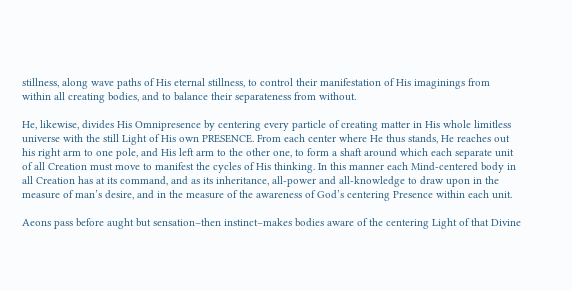stillness, along wave paths of His eternal stillness, to control their manifestation of His imaginings from within all creating bodies, and to balance their separateness from without.

He, likewise, divides His Omnipresence by centering every particle of creating matter in His whole limitless universe with the still Light of His own PRESENCE. From each center where He thus stands, He reaches out his right arm to one pole, and His left arm to the other one, to form a shaft around which each separate unit of all Creation must move to manifest the cycles of His thinking. In this manner each Mind-centered body in all Creation has at its command, and as its inheritance, all-power and all-knowledge to draw upon in the measure of man’s desire, and in the measure of the awareness of God’s centering Presence within each unit.

Aeons pass before aught but sensation–then instinct–makes bodies aware of the centering Light of that Divine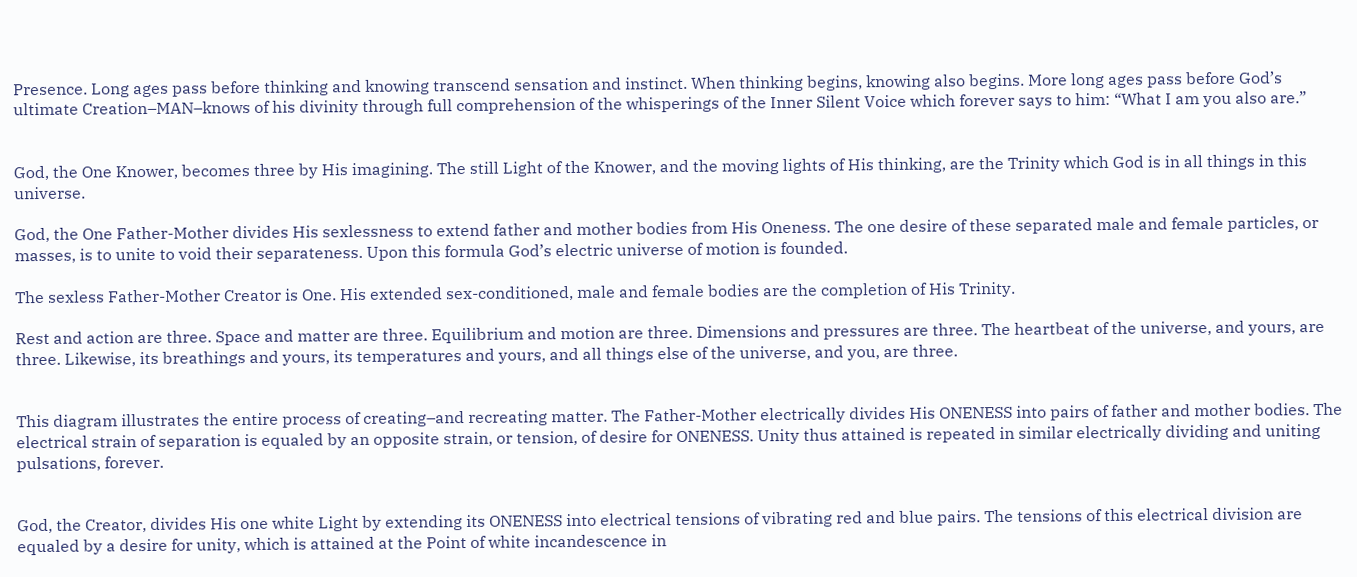Presence. Long ages pass before thinking and knowing transcend sensation and instinct. When thinking begins, knowing also begins. More long ages pass before God’s ultimate Creation–MAN–knows of his divinity through full comprehension of the whisperings of the Inner Silent Voice which forever says to him: “What I am you also are.”


God, the One Knower, becomes three by His imagining. The still Light of the Knower, and the moving lights of His thinking, are the Trinity which God is in all things in this universe.

God, the One Father-Mother divides His sexlessness to extend father and mother bodies from His Oneness. The one desire of these separated male and female particles, or masses, is to unite to void their separateness. Upon this formula God’s electric universe of motion is founded.

The sexless Father-Mother Creator is One. His extended sex-conditioned, male and female bodies are the completion of His Trinity.

Rest and action are three. Space and matter are three. Equilibrium and motion are three. Dimensions and pressures are three. The heartbeat of the universe, and yours, are three. Likewise, its breathings and yours, its temperatures and yours, and all things else of the universe, and you, are three.


This diagram illustrates the entire process of creating–and recreating matter. The Father-Mother electrically divides His ONENESS into pairs of father and mother bodies. The electrical strain of separation is equaled by an opposite strain, or tension, of desire for ONENESS. Unity thus attained is repeated in similar electrically dividing and uniting pulsations, forever.


God, the Creator, divides His one white Light by extending its ONENESS into electrical tensions of vibrating red and blue pairs. The tensions of this electrical division are equaled by a desire for unity, which is attained at the Point of white incandescence in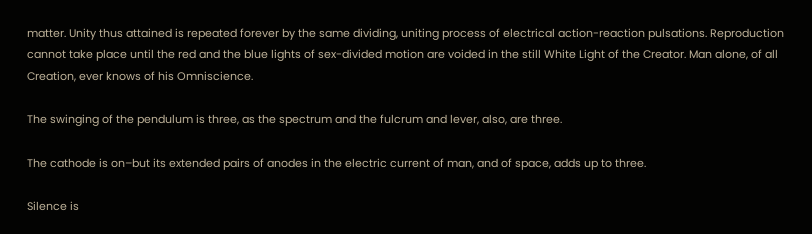matter. Unity thus attained is repeated forever by the same dividing, uniting process of electrical action-reaction pulsations. Reproduction cannot take place until the red and the blue lights of sex-divided motion are voided in the still White Light of the Creator. Man alone, of all Creation, ever knows of his Omniscience.

The swinging of the pendulum is three, as the spectrum and the fulcrum and lever, also, are three.

The cathode is on–but its extended pairs of anodes in the electric current of man, and of space, adds up to three.

Silence is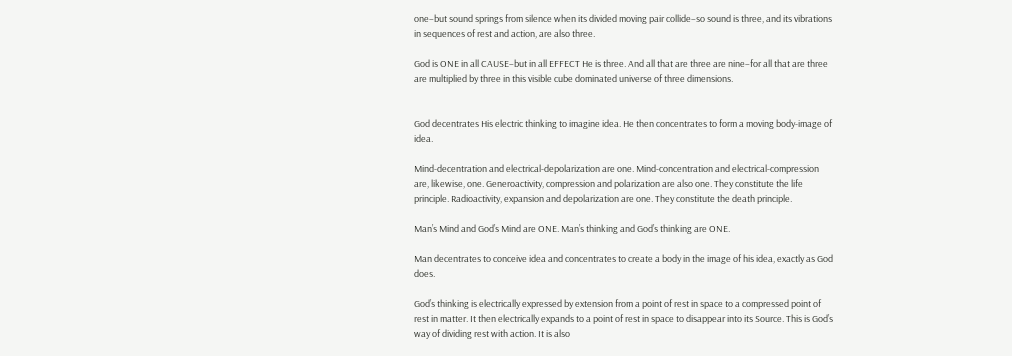one–but sound springs from silence when its divided moving pair collide–so sound is three, and its vibrations in sequences of rest and action, are also three.

God is ONE in all CAUSE–but in all EFFECT He is three. And all that are three are nine–for all that are three are multiplied by three in this visible cube dominated universe of three dimensions.


God decentrates His electric thinking to imagine idea. He then concentrates to form a moving body-image of idea.

Mind-decentration and electrical-depolarization are one. Mind-concentration and electrical-compression are, likewise, one. Generoactivity, compression and polarization are also one. They constitute the life principle. Radioactivity, expansion and depolarization are one. They constitute the death principle.

Man’s Mind and God’s Mind are ONE. Man’s thinking and God’s thinking are ONE.

Man decentrates to conceive idea and concentrates to create a body in the image of his idea, exactly as God does.

God’s thinking is electrically expressed by extension from a point of rest in space to a compressed point of rest in matter. It then electrically expands to a point of rest in space to disappear into its Source. This is God’s way of dividing rest with action. It is also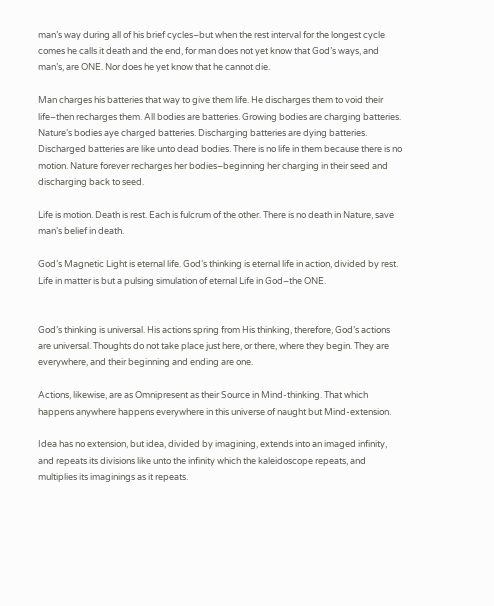man’s way during all of his brief cycles–but when the rest interval for the longest cycle comes he calls it death and the end, for man does not yet know that God’s ways, and man’s, are ONE. Nor does he yet know that he cannot die.

Man charges his batteries that way to give them life. He discharges them to void their life–then recharges them. All bodies are batteries. Growing bodies are charging batteries. Nature’s bodies aye charged batteries. Discharging batteries are dying batteries. Discharged batteries are like unto dead bodies. There is no life in them because there is no motion. Nature forever recharges her bodies–beginning her charging in their seed and discharging back to seed.

Life is motion. Death is rest. Each is fulcrum of the other. There is no death in Nature, save man’s belief in death.

God’s Magnetic Light is eternal life. God’s thinking is eternal life in action, divided by rest. Life in matter is but a pulsing simulation of eternal Life in God–the ONE.


God’s thinking is universal. His actions spring from His thinking, therefore, God’s actions are universal. Thoughts do not take place just here, or there, where they begin. They are everywhere, and their beginning and ending are one.

Actions, likewise, are as Omnipresent as their Source in Mind-thinking. That which happens anywhere happens everywhere in this universe of naught but Mind-extension.

Idea has no extension, but idea, divided by imagining, extends into an imaged infinity, and repeats its divisions like unto the infinity which the kaleidoscope repeats, and multiplies its imaginings as it repeats.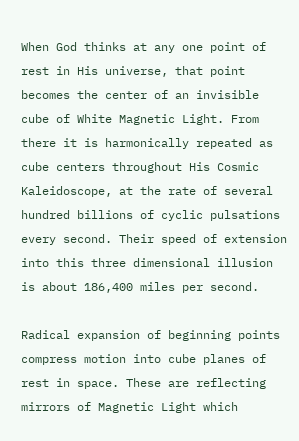When God thinks at any one point of rest in His universe, that point becomes the center of an invisible cube of White Magnetic Light. From there it is harmonically repeated as cube centers throughout His Cosmic Kaleidoscope, at the rate of several hundred billions of cyclic pulsations every second. Their speed of extension into this three dimensional illusion is about 186,400 miles per second.

Radical expansion of beginning points compress motion into cube planes of rest in space. These are reflecting mirrors of Magnetic Light which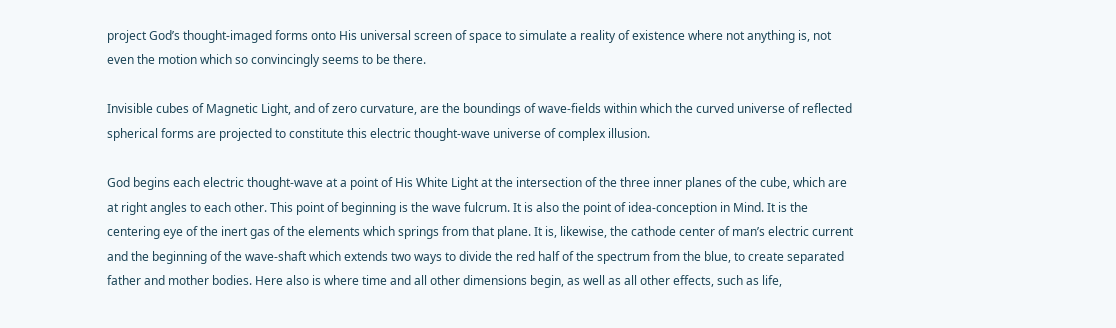project God’s thought-imaged forms onto His universal screen of space to simulate a reality of existence where not anything is, not even the motion which so convincingly seems to be there.

Invisible cubes of Magnetic Light, and of zero curvature, are the boundings of wave-fields within which the curved universe of reflected spherical forms are projected to constitute this electric thought-wave universe of complex illusion.

God begins each electric thought-wave at a point of His White Light at the intersection of the three inner planes of the cube, which are at right angles to each other. This point of beginning is the wave fulcrum. It is also the point of idea-conception in Mind. It is the centering eye of the inert gas of the elements which springs from that plane. It is, likewise, the cathode center of man’s electric current and the beginning of the wave-shaft which extends two ways to divide the red half of the spectrum from the blue, to create separated father and mother bodies. Here also is where time and all other dimensions begin, as well as all other effects, such as life,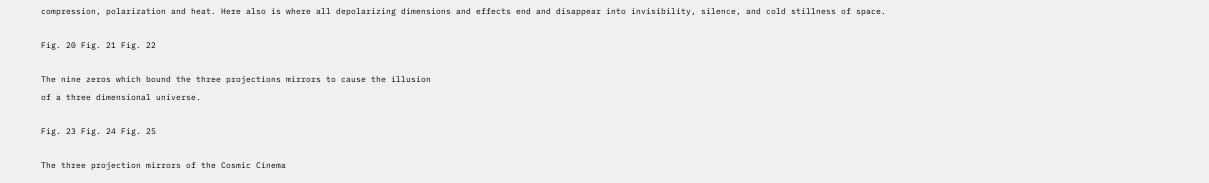compression, polarization and heat. Here also is where all depolarizing dimensions and effects end and disappear into invisibility, silence, and cold stillness of space.

Fig. 20 Fig. 21 Fig. 22

The nine zeros which bound the three projections mirrors to cause the illusion
of a three dimensional universe.

Fig. 23 Fig. 24 Fig. 25

The three projection mirrors of the Cosmic Cinema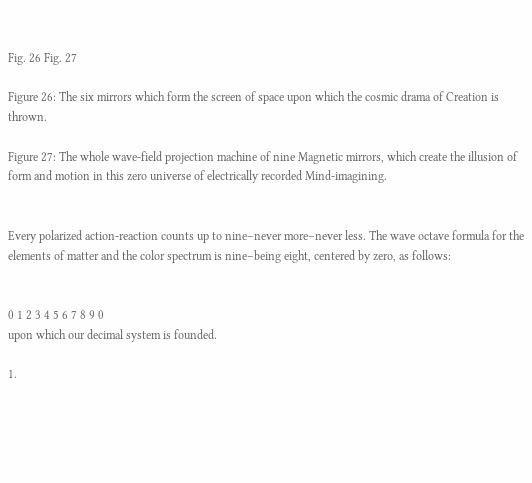Fig. 26 Fig. 27

Figure 26: The six mirrors which form the screen of space upon which the cosmic drama of Creation is thrown.

Figure 27: The whole wave-field projection machine of nine Magnetic mirrors, which create the illusion of form and motion in this zero universe of electrically recorded Mind-imagining.


Every polarized action-reaction counts up to nine–never more–never less. The wave octave formula for the elements of matter and the color spectrum is nine–being eight, centered by zero, as follows:


0 1 2 3 4 5 6 7 8 9 0
upon which our decimal system is founded.

1.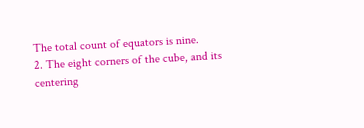The total count of equators is nine.
2. The eight corners of the cube, and its centering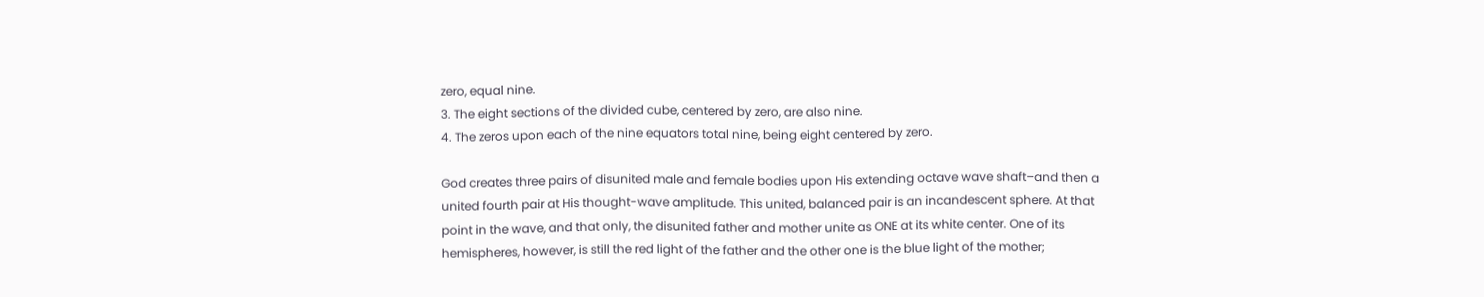zero, equal nine.
3. The eight sections of the divided cube, centered by zero, are also nine.
4. The zeros upon each of the nine equators total nine, being eight centered by zero.

God creates three pairs of disunited male and female bodies upon His extending octave wave shaft–and then a united fourth pair at His thought-wave amplitude. This united, balanced pair is an incandescent sphere. At that point in the wave, and that only, the disunited father and mother unite as ONE at its white center. One of its hemispheres, however, is still the red light of the father and the other one is the blue light of the mother;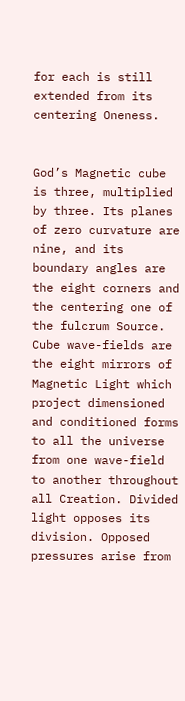for each is still extended from its centering Oneness.


God’s Magnetic cube is three, multiplied by three. Its planes of zero curvature are nine, and its boundary angles are the eight corners and the centering one of the fulcrum Source. Cube wave-fields are the eight mirrors of Magnetic Light which project dimensioned and conditioned forms to all the universe from one wave-field to another throughout all Creation. Divided light opposes its division. Opposed pressures arise from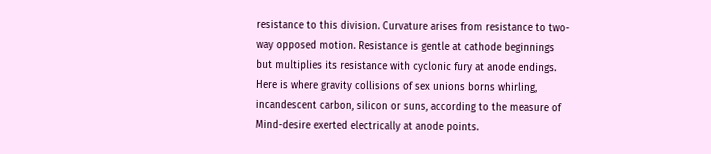resistance to this division. Curvature arises from resistance to two-way opposed motion. Resistance is gentle at cathode beginnings but multiplies its resistance with cyclonic fury at anode endings. Here is where gravity collisions of sex unions borns whirling, incandescent carbon, silicon or suns, according to the measure of Mind-desire exerted electrically at anode points.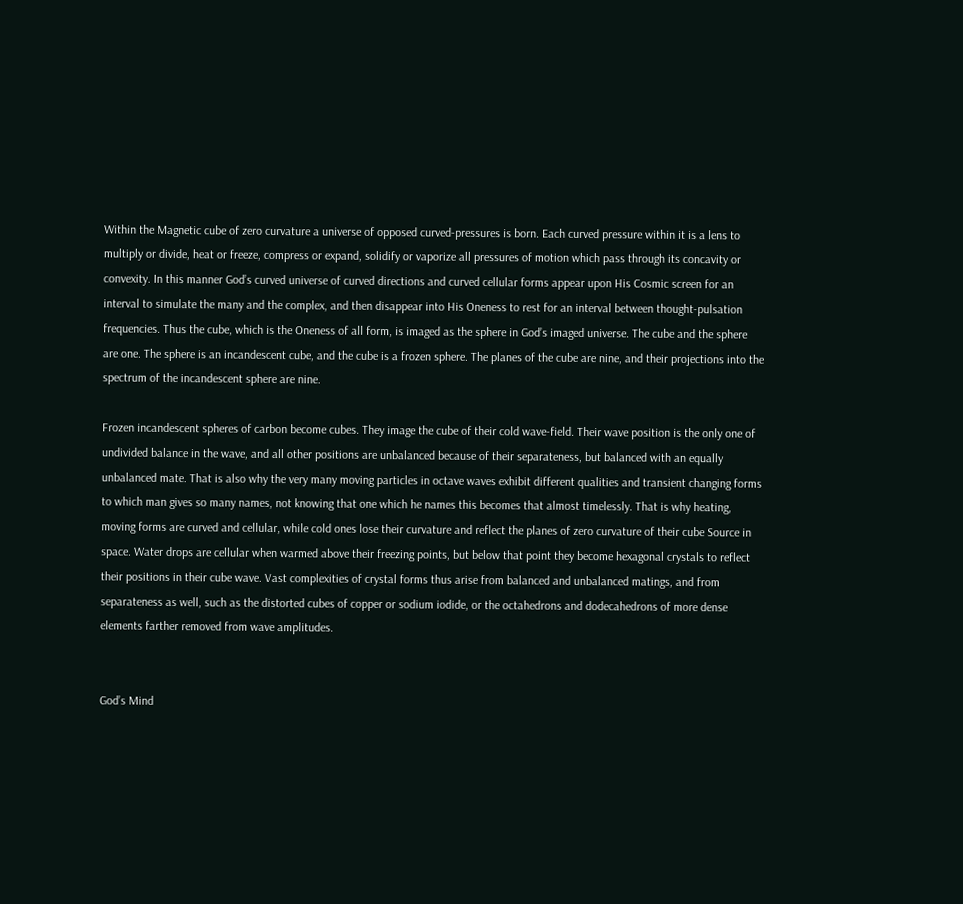Within the Magnetic cube of zero curvature a universe of opposed curved-pressures is born. Each curved pressure within it is a lens to multiply or divide, heat or freeze, compress or expand, solidify or vaporize all pressures of motion which pass through its concavity or convexity. In this manner God’s curved universe of curved directions and curved cellular forms appear upon His Cosmic screen for an interval to simulate the many and the complex, and then disappear into His Oneness to rest for an interval between thought-pulsation frequencies. Thus the cube, which is the Oneness of all form, is imaged as the sphere in God’s imaged universe. The cube and the sphere are one. The sphere is an incandescent cube, and the cube is a frozen sphere. The planes of the cube are nine, and their projections into the spectrum of the incandescent sphere are nine.

Frozen incandescent spheres of carbon become cubes. They image the cube of their cold wave-field. Their wave position is the only one of undivided balance in the wave, and all other positions are unbalanced because of their separateness, but balanced with an equally unbalanced mate. That is also why the very many moving particles in octave waves exhibit different qualities and transient changing forms to which man gives so many names, not knowing that one which he names this becomes that almost timelessly. That is why heating, moving forms are curved and cellular, while cold ones lose their curvature and reflect the planes of zero curvature of their cube Source in space. Water drops are cellular when warmed above their freezing points, but below that point they become hexagonal crystals to reflect their positions in their cube wave. Vast complexities of crystal forms thus arise from balanced and unbalanced matings, and from separateness as well, such as the distorted cubes of copper or sodium iodide, or the octahedrons and dodecahedrons of more dense elements farther removed from wave amplitudes.


God’s Mind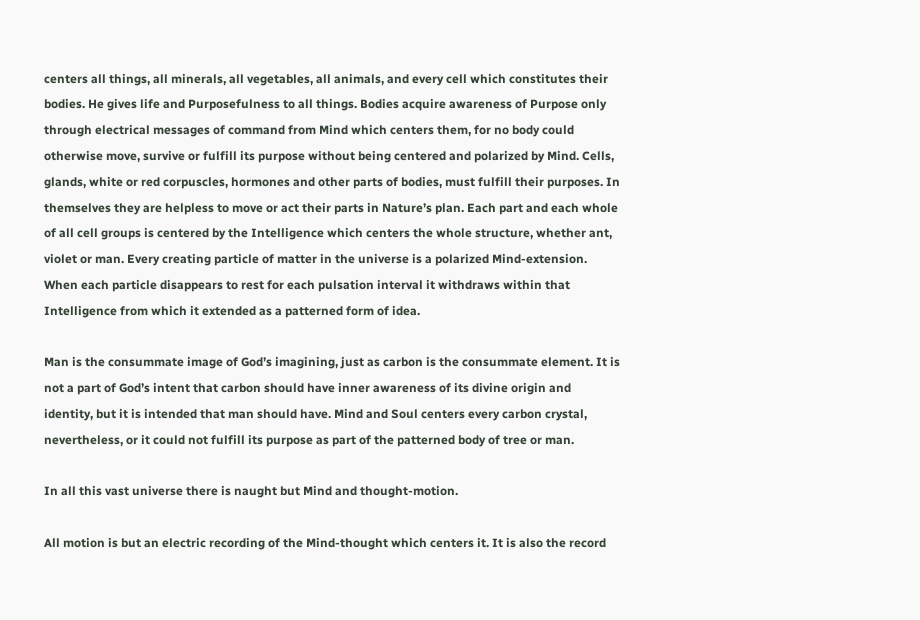centers all things, all minerals, all vegetables, all animals, and every cell which constitutes their bodies. He gives life and Purposefulness to all things. Bodies acquire awareness of Purpose only through electrical messages of command from Mind which centers them, for no body could otherwise move, survive or fulfill its purpose without being centered and polarized by Mind. Cells, glands, white or red corpuscles, hormones and other parts of bodies, must fulfill their purposes. In themselves they are helpless to move or act their parts in Nature’s plan. Each part and each whole of all cell groups is centered by the Intelligence which centers the whole structure, whether ant, violet or man. Every creating particle of matter in the universe is a polarized Mind-extension. When each particle disappears to rest for each pulsation interval it withdraws within that Intelligence from which it extended as a patterned form of idea.

Man is the consummate image of God’s imagining, just as carbon is the consummate element. It is not a part of God’s intent that carbon should have inner awareness of its divine origin and identity, but it is intended that man should have. Mind and Soul centers every carbon crystal, nevertheless, or it could not fulfill its purpose as part of the patterned body of tree or man.

In all this vast universe there is naught but Mind and thought-motion.

All motion is but an electric recording of the Mind-thought which centers it. It is also the record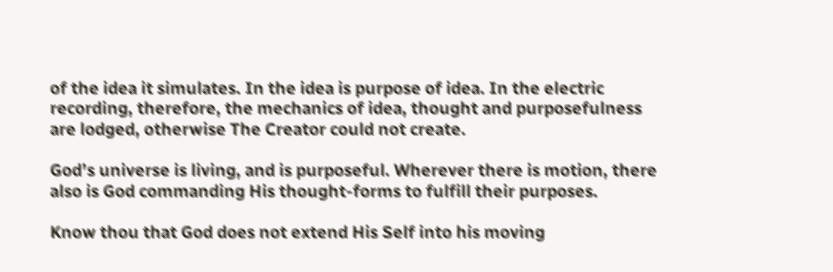of the idea it simulates. In the idea is purpose of idea. In the electric recording, therefore, the mechanics of idea, thought and purposefulness are lodged, otherwise The Creator could not create.

God’s universe is living, and is purposeful. Wherever there is motion, there also is God commanding His thought-forms to fulfill their purposes.

Know thou that God does not extend His Self into his moving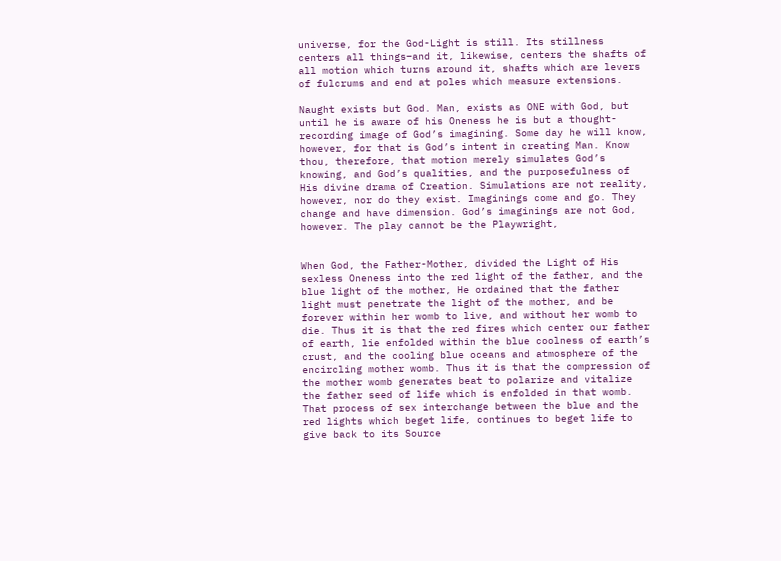universe, for the God-Light is still. Its stillness centers all things–and it, likewise, centers the shafts of all motion which turns around it, shafts which are levers of fulcrums and end at poles which measure extensions.

Naught exists but God. Man, exists as ONE with God, but until he is aware of his Oneness he is but a thought-recording image of God’s imagining. Some day he will know, however, for that is God’s intent in creating Man. Know thou, therefore, that motion merely simulates God’s knowing, and God’s qualities, and the purposefulness of His divine drama of Creation. Simulations are not reality, however, nor do they exist. Imaginings come and go. They change and have dimension. God’s imaginings are not God, however. The play cannot be the Playwright,


When God, the Father-Mother, divided the Light of His sexless Oneness into the red light of the father, and the blue light of the mother, He ordained that the father light must penetrate the light of the mother, and be forever within her womb to live, and without her womb to die. Thus it is that the red fires which center our father of earth, lie enfolded within the blue coolness of earth’s crust, and the cooling blue oceans and atmosphere of the encircling mother womb. Thus it is that the compression of the mother womb generates beat to polarize and vitalize the father seed of life which is enfolded in that womb. That process of sex interchange between the blue and the red lights which beget life, continues to beget life to give back to its Source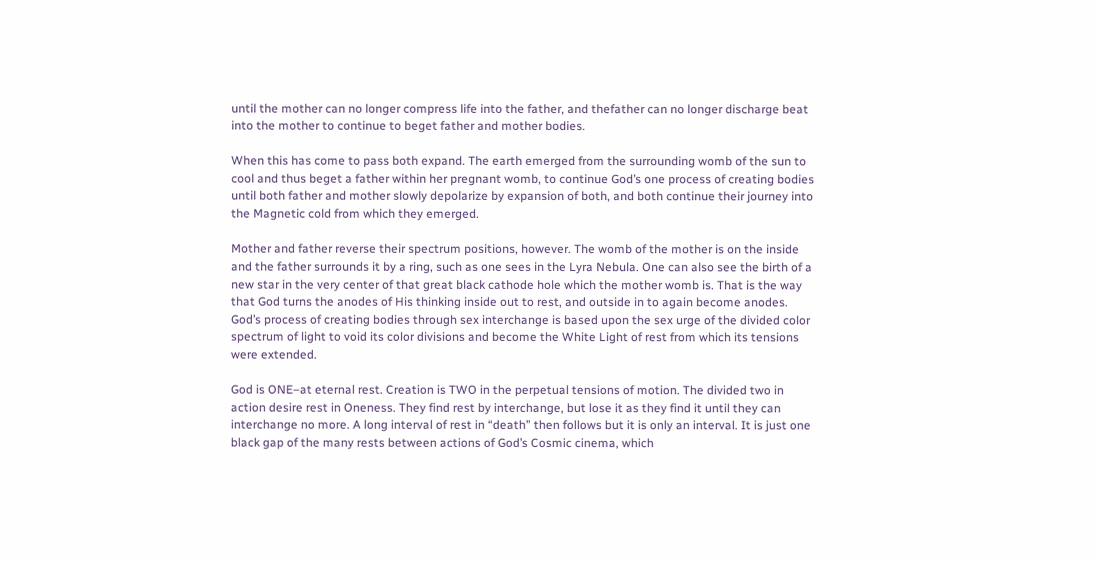until the mother can no longer compress life into the father, and thefather can no longer discharge beat into the mother to continue to beget father and mother bodies.

When this has come to pass both expand. The earth emerged from the surrounding womb of the sun to cool and thus beget a father within her pregnant womb, to continue God’s one process of creating bodies until both father and mother slowly depolarize by expansion of both, and both continue their journey into the Magnetic cold from which they emerged.

Mother and father reverse their spectrum positions, however. The womb of the mother is on the inside and the father surrounds it by a ring, such as one sees in the Lyra Nebula. One can also see the birth of a new star in the very center of that great black cathode hole which the mother womb is. That is the way that God turns the anodes of His thinking inside out to rest, and outside in to again become anodes. God’s process of creating bodies through sex interchange is based upon the sex urge of the divided color spectrum of light to void its color divisions and become the White Light of rest from which its tensions were extended.

God is ONE–at eternal rest. Creation is TWO in the perpetual tensions of motion. The divided two in action desire rest in Oneness. They find rest by interchange, but lose it as they find it until they can interchange no more. A long interval of rest in “death” then follows but it is only an interval. It is just one black gap of the many rests between actions of God’s Cosmic cinema, which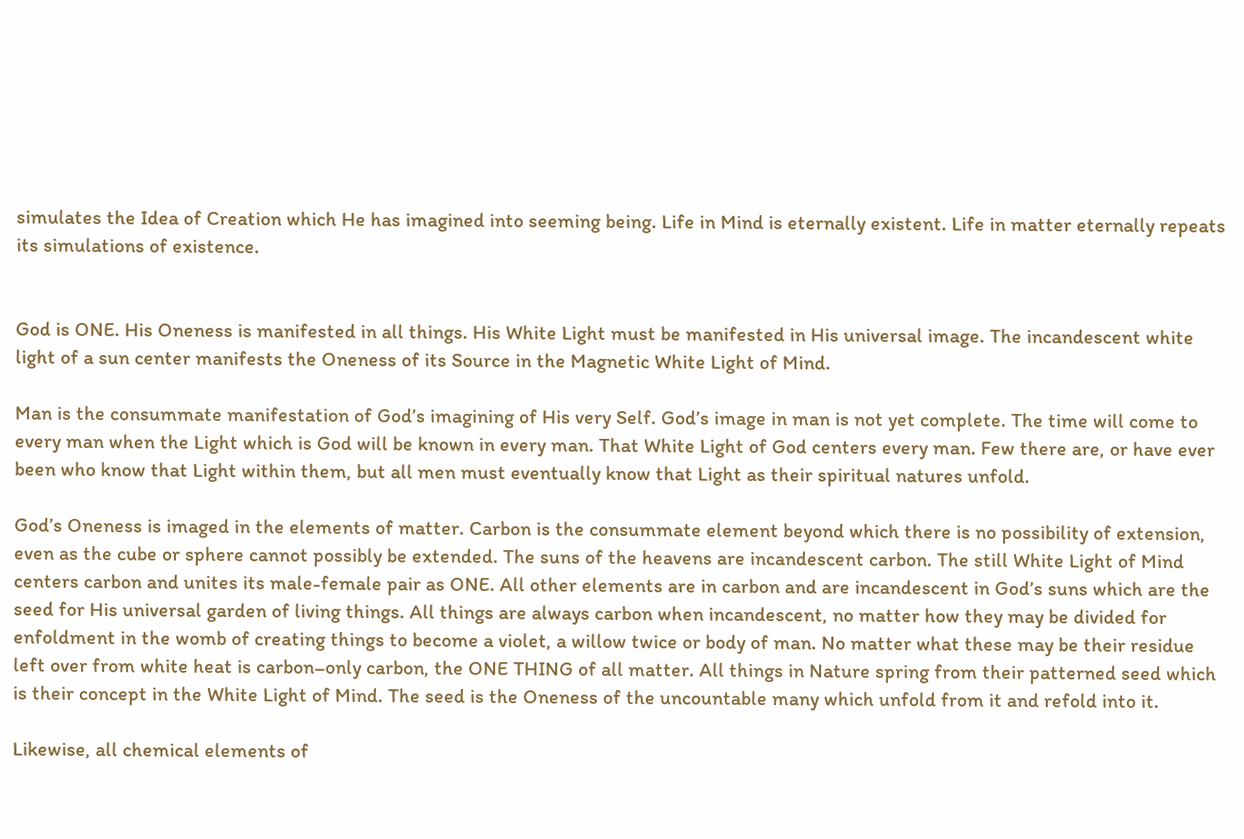simulates the Idea of Creation which He has imagined into seeming being. Life in Mind is eternally existent. Life in matter eternally repeats its simulations of existence.


God is ONE. His Oneness is manifested in all things. His White Light must be manifested in His universal image. The incandescent white light of a sun center manifests the Oneness of its Source in the Magnetic White Light of Mind.

Man is the consummate manifestation of God’s imagining of His very Self. God’s image in man is not yet complete. The time will come to every man when the Light which is God will be known in every man. That White Light of God centers every man. Few there are, or have ever been who know that Light within them, but all men must eventually know that Light as their spiritual natures unfold.

God’s Oneness is imaged in the elements of matter. Carbon is the consummate element beyond which there is no possibility of extension, even as the cube or sphere cannot possibly be extended. The suns of the heavens are incandescent carbon. The still White Light of Mind centers carbon and unites its male-female pair as ONE. All other elements are in carbon and are incandescent in God’s suns which are the seed for His universal garden of living things. All things are always carbon when incandescent, no matter how they may be divided for enfoldment in the womb of creating things to become a violet, a willow twice or body of man. No matter what these may be their residue left over from white heat is carbon–only carbon, the ONE THING of all matter. All things in Nature spring from their patterned seed which is their concept in the White Light of Mind. The seed is the Oneness of the uncountable many which unfold from it and refold into it.

Likewise, all chemical elements of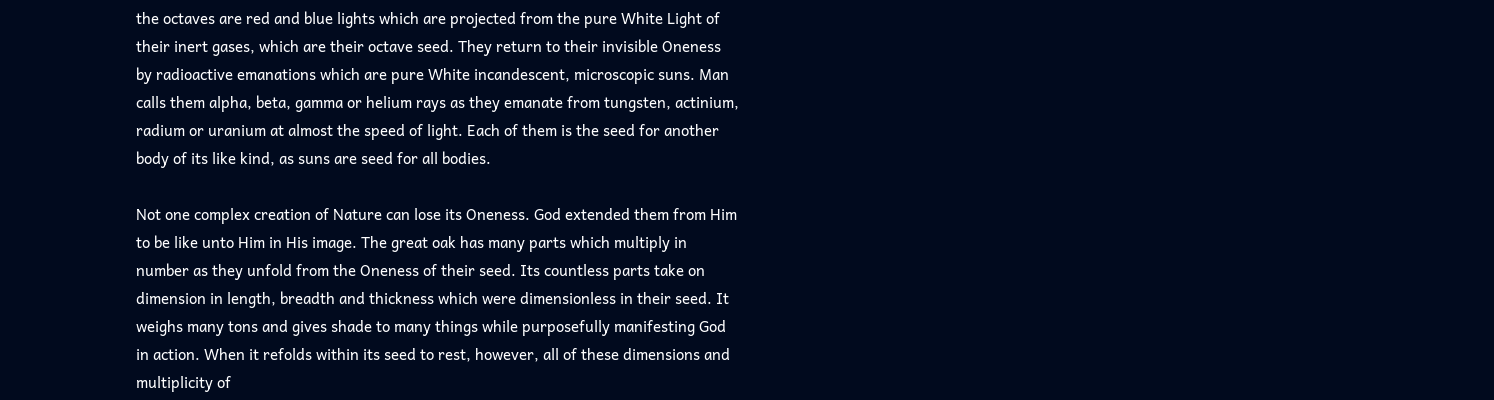the octaves are red and blue lights which are projected from the pure White Light of their inert gases, which are their octave seed. They return to their invisible Oneness by radioactive emanations which are pure White incandescent, microscopic suns. Man calls them alpha, beta, gamma or helium rays as they emanate from tungsten, actinium, radium or uranium at almost the speed of light. Each of them is the seed for another body of its like kind, as suns are seed for all bodies.

Not one complex creation of Nature can lose its Oneness. God extended them from Him to be like unto Him in His image. The great oak has many parts which multiply in number as they unfold from the Oneness of their seed. Its countless parts take on dimension in length, breadth and thickness which were dimensionless in their seed. It weighs many tons and gives shade to many things while purposefully manifesting God in action. When it refolds within its seed to rest, however, all of these dimensions and multiplicity of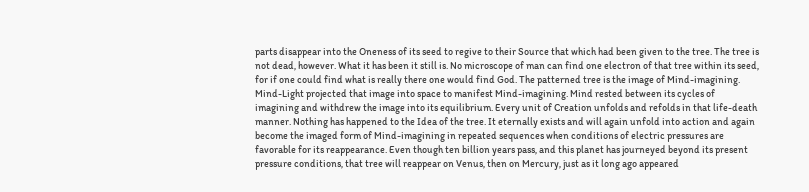parts disappear into the Oneness of its seed to regive to their Source that which had been given to the tree. The tree is not dead, however. What it has been it still is. No microscope of man can find one electron of that tree within its seed, for if one could find what is really there one would find God. The patterned tree is the image of Mind-imagining. Mind-Light projected that image into space to manifest Mind-imagining. Mind rested between its cycles of imagining and withdrew the image into its equilibrium. Every unit of Creation unfolds and refolds in that life-death manner. Nothing has happened to the Idea of the tree. It eternally exists and will again unfold into action and again become the imaged form of Mind-imagining in repeated sequences when conditions of electric pressures are favorable for its reappearance. Even though ten billion years pass, and this planet has journeyed beyond its present pressure conditions, that tree will reappear on Venus, then on Mercury, just as it long ago appeared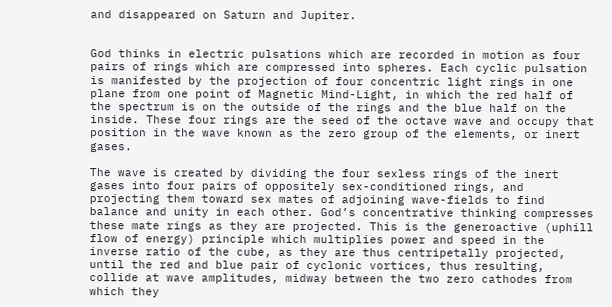and disappeared on Saturn and Jupiter.


God thinks in electric pulsations which are recorded in motion as four pairs of rings which are compressed into spheres. Each cyclic pulsation is manifested by the projection of four concentric light rings in one plane from one point of Magnetic Mind-Light, in which the red half of the spectrum is on the outside of the rings and the blue half on the inside. These four rings are the seed of the octave wave and occupy that position in the wave known as the zero group of the elements, or inert gases.

The wave is created by dividing the four sexless rings of the inert gases into four pairs of oppositely sex-conditioned rings, and projecting them toward sex mates of adjoining wave-fields to find balance and unity in each other. God’s concentrative thinking compresses these mate rings as they are projected. This is the generoactive (uphill flow of energy) principle which multiplies power and speed in the inverse ratio of the cube, as they are thus centripetally projected, until the red and blue pair of cyclonic vortices, thus resulting, collide at wave amplitudes, midway between the two zero cathodes from which they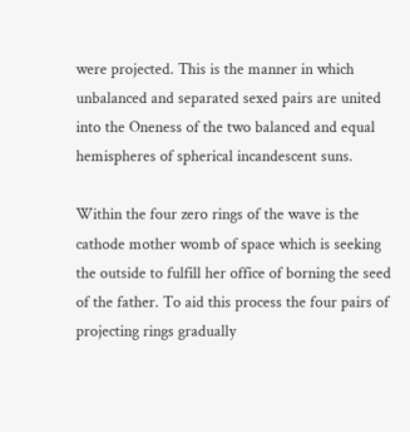were projected. This is the manner in which unbalanced and separated sexed pairs are united into the Oneness of the two balanced and equal hemispheres of spherical incandescent suns.

Within the four zero rings of the wave is the cathode mother womb of space which is seeking the outside to fulfill her office of borning the seed of the father. To aid this process the four pairs of projecting rings gradually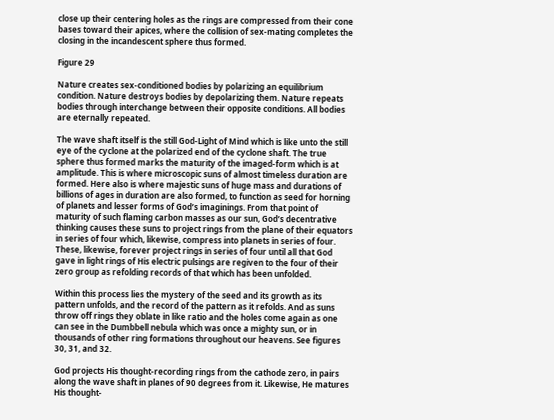close up their centering holes as the rings are compressed from their cone bases toward their apices, where the collision of sex-mating completes the closing in the incandescent sphere thus formed.

Figure 29

Nature creates sex-conditioned bodies by polarizing an equilibrium condition. Nature destroys bodies by depolarizing them. Nature repeats bodies through interchange between their opposite conditions. All bodies are eternally repeated.

The wave shaft itself is the still God-Light of Mind which is like unto the still eye of the cyclone at the polarized end of the cyclone shaft. The true sphere thus formed marks the maturity of the imaged-form which is at amplitude. This is where microscopic suns of almost timeless duration are formed. Here also is where majestic suns of huge mass and durations of billions of ages in duration are also formed, to function as seed for horning of planets and lesser forms of God’s imaginings. From that point of maturity of such flaming carbon masses as our sun, God’s decentrative thinking causes these suns to project rings from the plane of their equators in series of four which, likewise, compress into planets in series of four. These, likewise, forever project rings in series of four until all that God gave in light rings of His electric pulsings are regiven to the four of their zero group as refolding records of that which has been unfolded.

Within this process lies the mystery of the seed and its growth as its pattern unfolds, and the record of the pattern as it refolds. And as suns throw off rings they oblate in like ratio and the holes come again as one can see in the Dumbbell nebula which was once a mighty sun, or in thousands of other ring formations throughout our heavens. See figures 30, 31, and 32.

God projects His thought-recording rings from the cathode zero, in pairs along the wave shaft in planes of 90 degrees from it. Likewise, He matures His thought-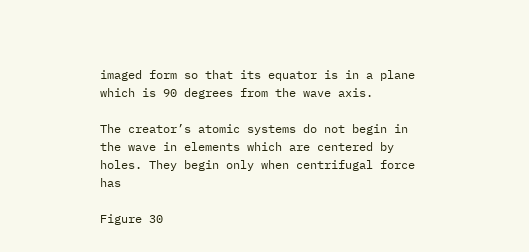imaged form so that its equator is in a plane which is 90 degrees from the wave axis.

The creator’s atomic systems do not begin in the wave in elements which are centered by holes. They begin only when centrifugal force has

Figure 30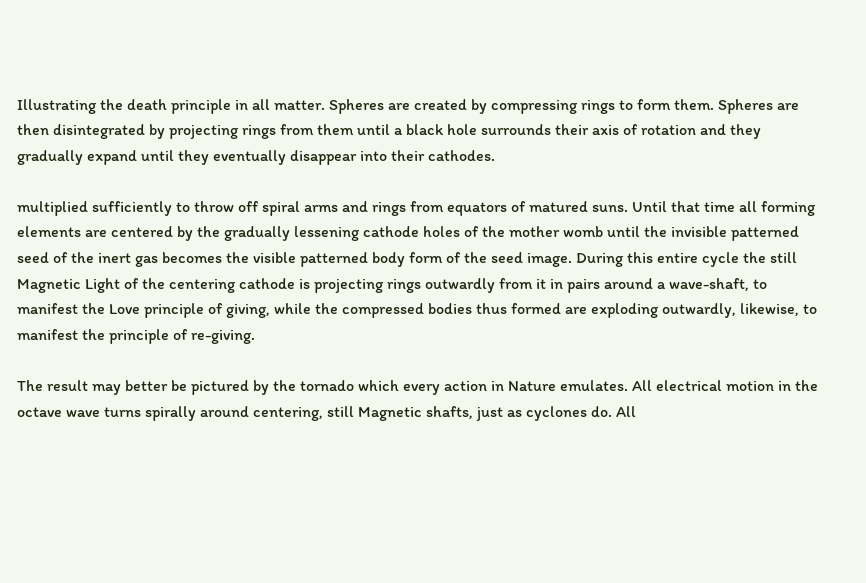Illustrating the death principle in all matter. Spheres are created by compressing rings to form them. Spheres are then disintegrated by projecting rings from them until a black hole surrounds their axis of rotation and they gradually expand until they eventually disappear into their cathodes.

multiplied sufficiently to throw off spiral arms and rings from equators of matured suns. Until that time all forming elements are centered by the gradually lessening cathode holes of the mother womb until the invisible patterned seed of the inert gas becomes the visible patterned body form of the seed image. During this entire cycle the still Magnetic Light of the centering cathode is projecting rings outwardly from it in pairs around a wave-shaft, to manifest the Love principle of giving, while the compressed bodies thus formed are exploding outwardly, likewise, to manifest the principle of re-giving.

The result may better be pictured by the tornado which every action in Nature emulates. All electrical motion in the octave wave turns spirally around centering, still Magnetic shafts, just as cyclones do. All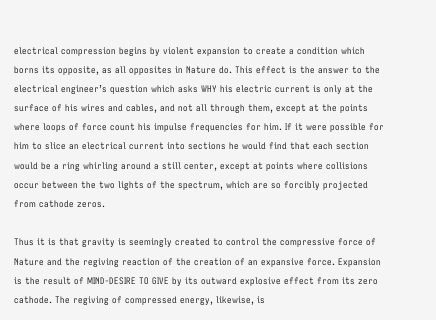electrical compression begins by violent expansion to create a condition which borns its opposite, as all opposites in Nature do. This effect is the answer to the electrical engineer’s question which asks WHY his electric current is only at the surface of his wires and cables, and not all through them, except at the points where loops of force count his impulse frequencies for him. If it were possible for him to slice an electrical current into sections he would find that each section would be a ring whirling around a still center, except at points where collisions occur between the two lights of the spectrum, which are so forcibly projected from cathode zeros.

Thus it is that gravity is seemingly created to control the compressive force of Nature and the regiving reaction of the creation of an expansive force. Expansion is the result of MIND-DESIRE TO GIVE by its outward explosive effect from its zero cathode. The regiving of compressed energy, likewise, is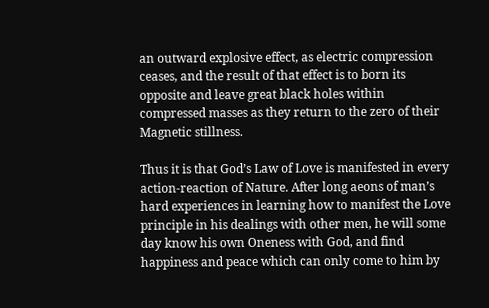an outward explosive effect, as electric compression ceases, and the result of that effect is to born its opposite and leave great black holes within compressed masses as they return to the zero of their Magnetic stillness.

Thus it is that God’s Law of Love is manifested in every action-reaction of Nature. After long aeons of man’s hard experiences in learning how to manifest the Love principle in his dealings with other men, he will some day know his own Oneness with God, and find happiness and peace which can only come to him by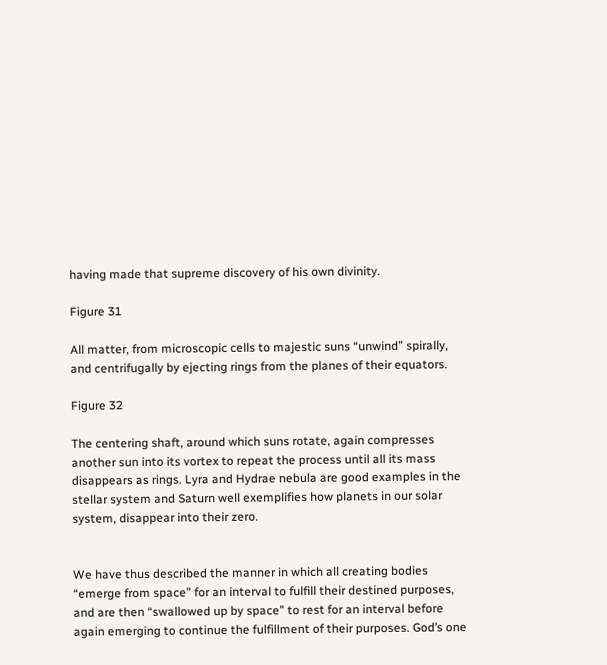having made that supreme discovery of his own divinity.

Figure 31

All matter, from microscopic cells to majestic suns “unwind” spirally, and centrifugally by ejecting rings from the planes of their equators.

Figure 32

The centering shaft, around which suns rotate, again compresses another sun into its vortex to repeat the process until all its mass disappears as rings. Lyra and Hydrae nebula are good examples in the stellar system and Saturn well exemplifies how planets in our solar system, disappear into their zero.


We have thus described the manner in which all creating bodies “emerge from space” for an interval to fulfill their destined purposes, and are then “swallowed up by space” to rest for an interval before again emerging to continue the fulfillment of their purposes. God’s one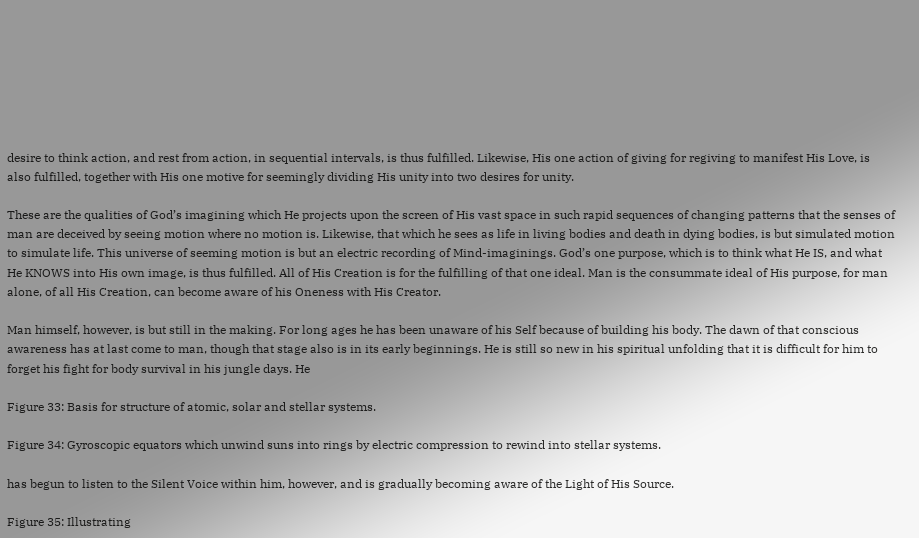desire to think action, and rest from action, in sequential intervals, is thus fulfilled. Likewise, His one action of giving for regiving to manifest His Love, is also fulfilled, together with His one motive for seemingly dividing His unity into two desires for unity.

These are the qualities of God’s imagining which He projects upon the screen of His vast space in such rapid sequences of changing patterns that the senses of man are deceived by seeing motion where no motion is. Likewise, that which he sees as life in living bodies and death in dying bodies, is but simulated motion to simulate life. This universe of seeming motion is but an electric recording of Mind-imaginings. God’s one purpose, which is to think what He IS, and what He KNOWS into His own image, is thus fulfilled. All of His Creation is for the fulfilling of that one ideal. Man is the consummate ideal of His purpose, for man alone, of all His Creation, can become aware of his Oneness with His Creator.

Man himself, however, is but still in the making. For long ages he has been unaware of his Self because of building his body. The dawn of that conscious awareness has at last come to man, though that stage also is in its early beginnings. He is still so new in his spiritual unfolding that it is difficult for him to forget his fight for body survival in his jungle days. He

Figure 33: Basis for structure of atomic, solar and stellar systems.

Figure 34: Gyroscopic equators which unwind suns into rings by electric compression to rewind into stellar systems.

has begun to listen to the Silent Voice within him, however, and is gradually becoming aware of the Light of His Source.

Figure 35: Illustrating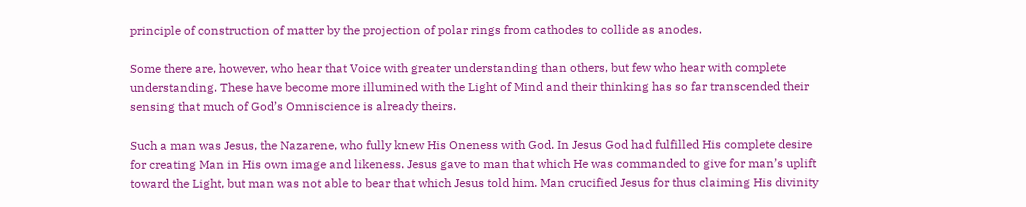principle of construction of matter by the projection of polar rings from cathodes to collide as anodes.

Some there are, however, who hear that Voice with greater understanding than others, but few who hear with complete understanding. These have become more illumined with the Light of Mind and their thinking has so far transcended their sensing that much of God’s Omniscience is already theirs.

Such a man was Jesus, the Nazarene, who fully knew His Oneness with God. In Jesus God had fulfilled His complete desire for creating Man in His own image and likeness. Jesus gave to man that which He was commanded to give for man’s uplift toward the Light, but man was not able to bear that which Jesus told him. Man crucified Jesus for thus claiming His divinity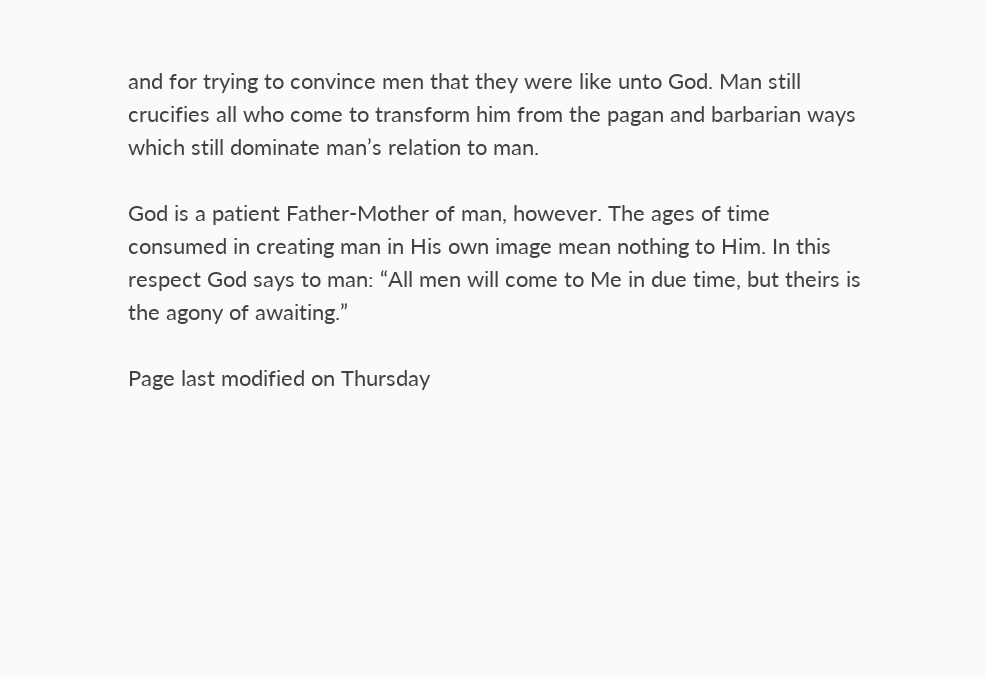and for trying to convince men that they were like unto God. Man still crucifies all who come to transform him from the pagan and barbarian ways which still dominate man’s relation to man.

God is a patient Father-Mother of man, however. The ages of time consumed in creating man in His own image mean nothing to Him. In this respect God says to man: “All men will come to Me in due time, but theirs is the agony of awaiting.”

Page last modified on Thursday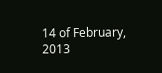14 of February, 2013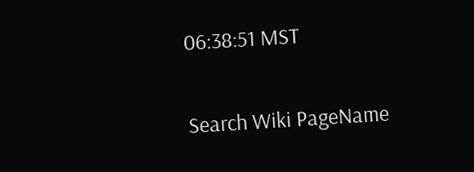06:38:51 MST

Search Wiki PageName